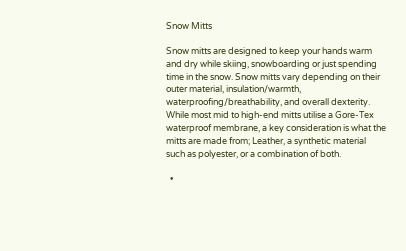Snow Mitts

Snow mitts are designed to keep your hands warm and dry while skiing, snowboarding or just spending time in the snow. Snow mitts vary depending on their outer material, insulation/warmth, waterproofing/breathability, and overall dexterity. While most mid to high-end mitts utilise a Gore-Tex waterproof membrane, a key consideration is what the mitts are made from; Leather, a synthetic material such as polyester, or a combination of both.

  •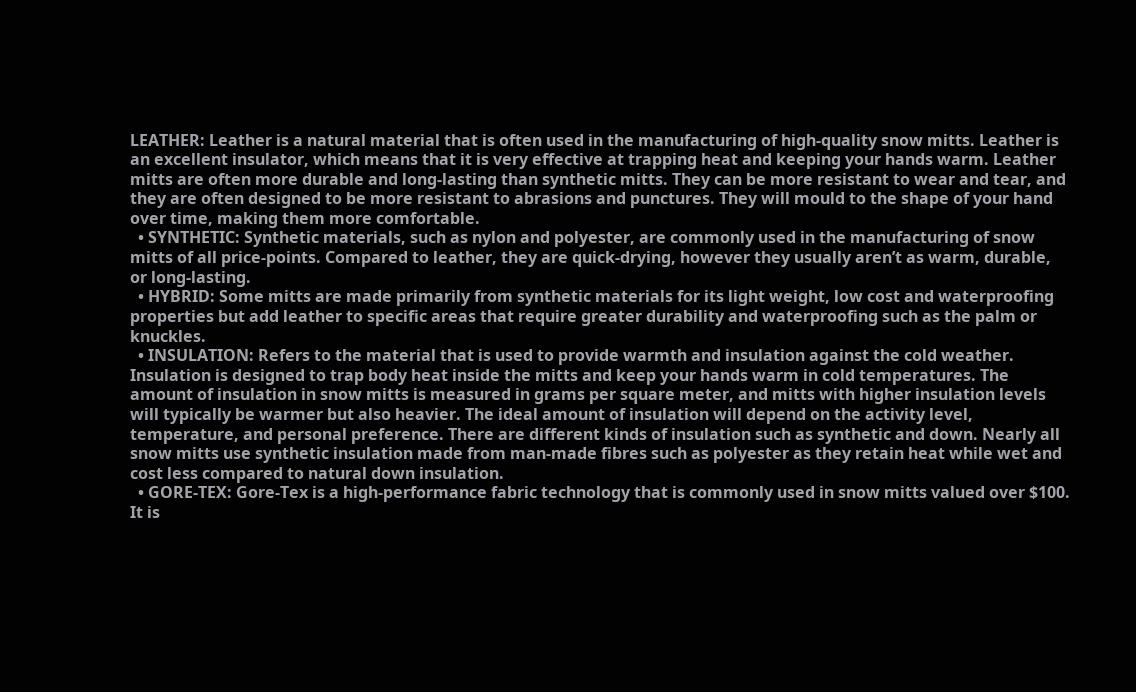LEATHER: Leather is a natural material that is often used in the manufacturing of high-quality snow mitts. Leather is an excellent insulator, which means that it is very effective at trapping heat and keeping your hands warm. Leather mitts are often more durable and long-lasting than synthetic mitts. They can be more resistant to wear and tear, and they are often designed to be more resistant to abrasions and punctures. They will mould to the shape of your hand over time, making them more comfortable.
  • SYNTHETIC: Synthetic materials, such as nylon and polyester, are commonly used in the manufacturing of snow mitts of all price-points. Compared to leather, they are quick-drying, however they usually aren’t as warm, durable, or long-lasting.
  • HYBRID: Some mitts are made primarily from synthetic materials for its light weight, low cost and waterproofing properties but add leather to specific areas that require greater durability and waterproofing such as the palm or knuckles.
  • INSULATION: Refers to the material that is used to provide warmth and insulation against the cold weather. Insulation is designed to trap body heat inside the mitts and keep your hands warm in cold temperatures. The amount of insulation in snow mitts is measured in grams per square meter, and mitts with higher insulation levels will typically be warmer but also heavier. The ideal amount of insulation will depend on the activity level, temperature, and personal preference. There are different kinds of insulation such as synthetic and down. Nearly all snow mitts use synthetic insulation made from man-made fibres such as polyester as they retain heat while wet and cost less compared to natural down insulation.
  • GORE-TEX: Gore-Tex is a high-performance fabric technology that is commonly used in snow mitts valued over $100. It is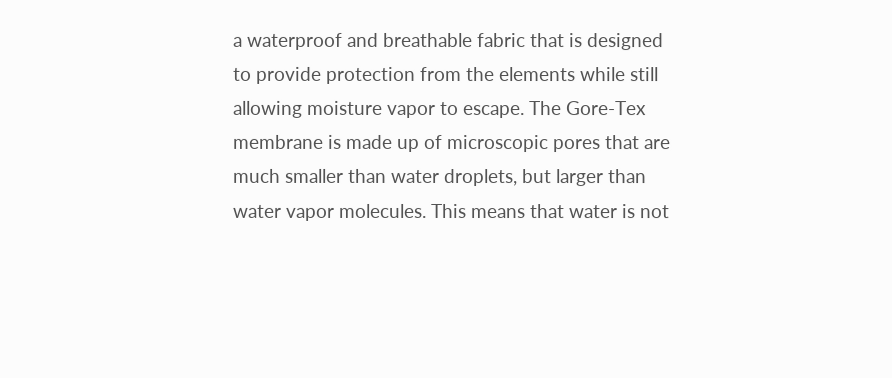a waterproof and breathable fabric that is designed to provide protection from the elements while still allowing moisture vapor to escape. The Gore-Tex membrane is made up of microscopic pores that are much smaller than water droplets, but larger than water vapor molecules. This means that water is not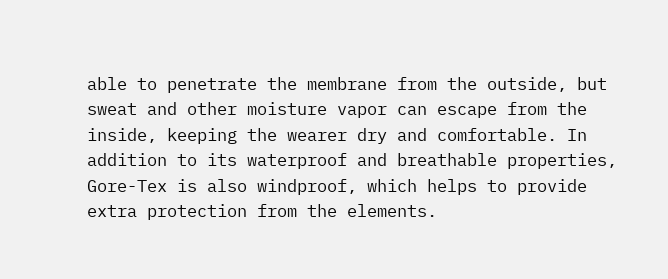able to penetrate the membrane from the outside, but sweat and other moisture vapor can escape from the inside, keeping the wearer dry and comfortable. In addition to its waterproof and breathable properties, Gore-Tex is also windproof, which helps to provide extra protection from the elements.